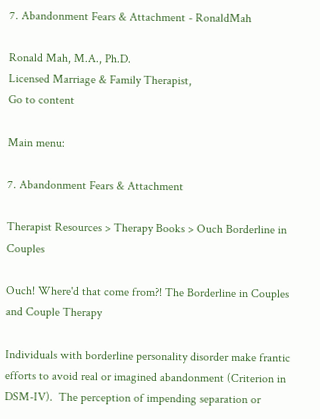7. Abandonment Fears & Attachment - RonaldMah

Ronald Mah, M.A., Ph.D.
Licensed Marriage & Family Therapist,
Go to content

Main menu:

7. Abandonment Fears & Attachment

Therapist Resources > Therapy Books > Ouch Borderline in Couples

Ouch! Where'd that come from?! The Borderline in Couples and Couple Therapy

Individuals with borderline personality disorder make frantic efforts to avoid real or imagined abandonment (Criterion in DSM-IV).  The perception of impending separation or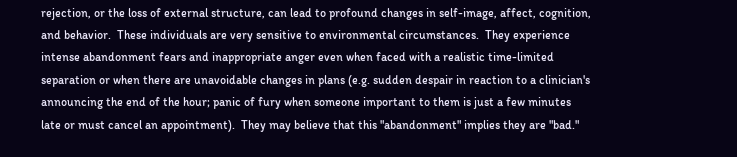rejection, or the loss of external structure, can lead to profound changes in self-image, affect, cognition, and behavior.  These individuals are very sensitive to environmental circumstances.  They experience intense abandonment fears and inappropriate anger even when faced with a realistic time-limited separation or when there are unavoidable changes in plans (e.g. sudden despair in reaction to a clinician's announcing the end of the hour; panic of fury when someone important to them is just a few minutes late or must cancel an appointment).  They may believe that this "abandonment" implies they are "bad."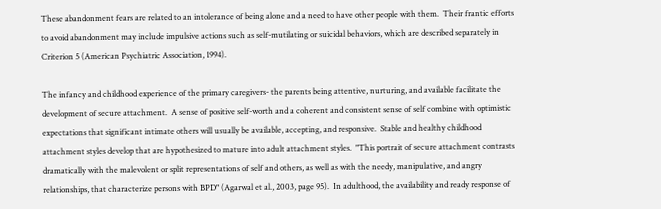These abandonment fears are related to an intolerance of being alone and a need to have other people with them.  Their frantic efforts to avoid abandonment may include impulsive actions such as self-mutilating or suicidal behaviors, which are described separately in Criterion 5 (American Psychiatric Association, 1994).

The infancy and childhood experience of the primary caregivers- the parents being attentive, nurturing, and available facilitate the development of secure attachment.  A sense of positive self-worth and a coherent and consistent sense of self combine with optimistic expectations that significant intimate others will usually be available, accepting, and responsive.  Stable and healthy childhood attachment styles develop that are hypothesized to mature into adult attachment styles.  "This portrait of secure attachment contrasts dramatically with the malevolent or split representations of self and others, as well as with the needy, manipulative, and angry relationships, that characterize persons with BPD" (Agarwal et al., 2003, page 95).  In adulthood, the availability and ready response of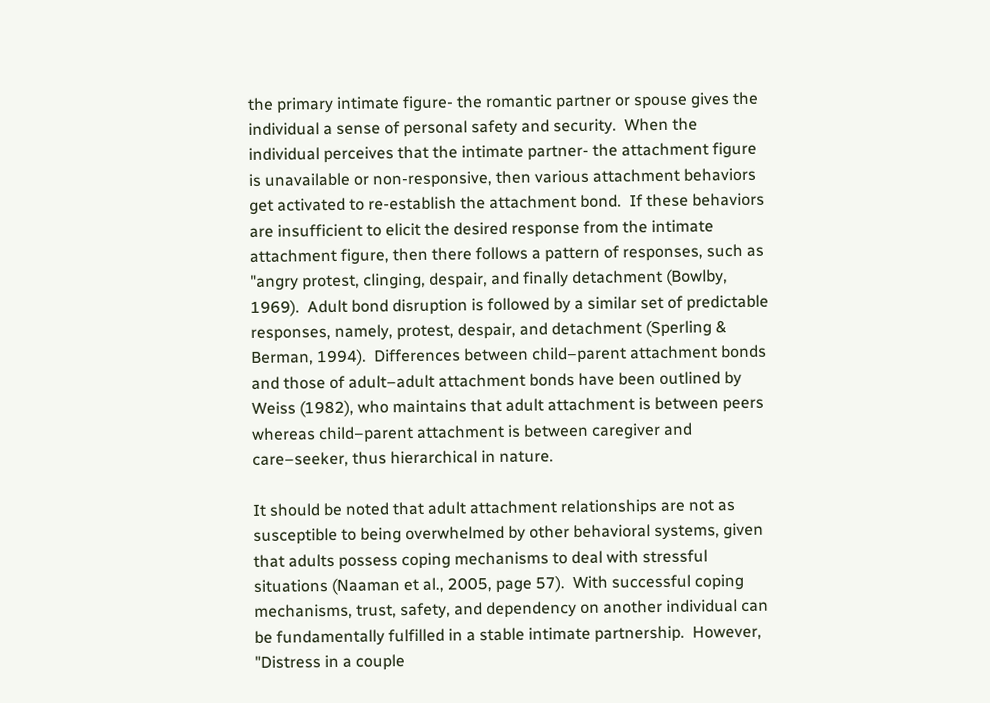the primary intimate figure- the romantic partner or spouse gives the individual a sense of personal safety and security.  When the individual perceives that the intimate partner- the attachment figure is unavailable or non-responsive, then various attachment behaviors get activated to re-establish the attachment bond.  If these behaviors are insufficient to elicit the desired response from the intimate attachment figure, then there follows a pattern of responses, such as "angry protest, clinging, despair, and finally detachment (Bowlby, 1969).  Adult bond disruption is followed by a similar set of predictable responses, namely, protest, despair, and detachment (Sperling & Berman, 1994).  Differences between child–parent attachment bonds and those of adult–adult attachment bonds have been outlined by Weiss (1982), who maintains that adult attachment is between peers whereas child–parent attachment is between caregiver and care–seeker, thus hierarchical in nature.

It should be noted that adult attachment relationships are not as susceptible to being overwhelmed by other behavioral systems, given that adults possess coping mechanisms to deal with stressful situations (Naaman et al., 2005, page 57).  With successful coping mechanisms, trust, safety, and dependency on another individual can be fundamentally fulfilled in a stable intimate partnership.  However, "Distress in a couple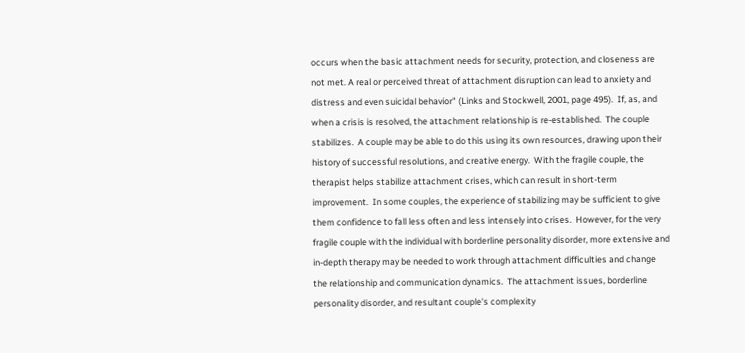occurs when the basic attachment needs for security, protection, and closeness are not met. A real or perceived threat of attachment disruption can lead to anxiety and distress and even suicidal behavior" (Links and Stockwell, 2001, page 495).  If, as, and when a crisis is resolved, the attachment relationship is re-established.  The couple stabilizes.  A couple may be able to do this using its own resources, drawing upon their history of successful resolutions, and creative energy.  With the fragile couple, the therapist helps stabilize attachment crises, which can result in short-term improvement.  In some couples, the experience of stabilizing may be sufficient to give them confidence to fall less often and less intensely into crises.  However, for the very fragile couple with the individual with borderline personality disorder, more extensive and in-depth therapy may be needed to work through attachment difficulties and change the relationship and communication dynamics.  The attachment issues, borderline personality disorder, and resultant couple's complexity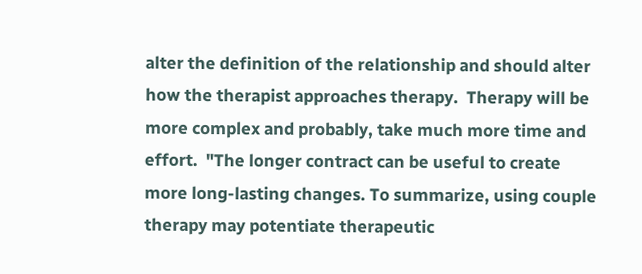alter the definition of the relationship and should alter how the therapist approaches therapy.  Therapy will be more complex and probably, take much more time and effort.  "The longer contract can be useful to create more long-lasting changes. To summarize, using couple therapy may potentiate therapeutic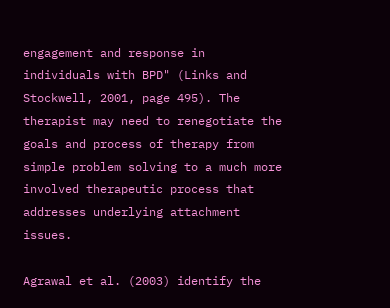engagement and response in individuals with BPD" (Links and Stockwell, 2001, page 495). The therapist may need to renegotiate the goals and process of therapy from simple problem solving to a much more involved therapeutic process that addresses underlying attachment issues.

Agrawal et al. (2003) identify the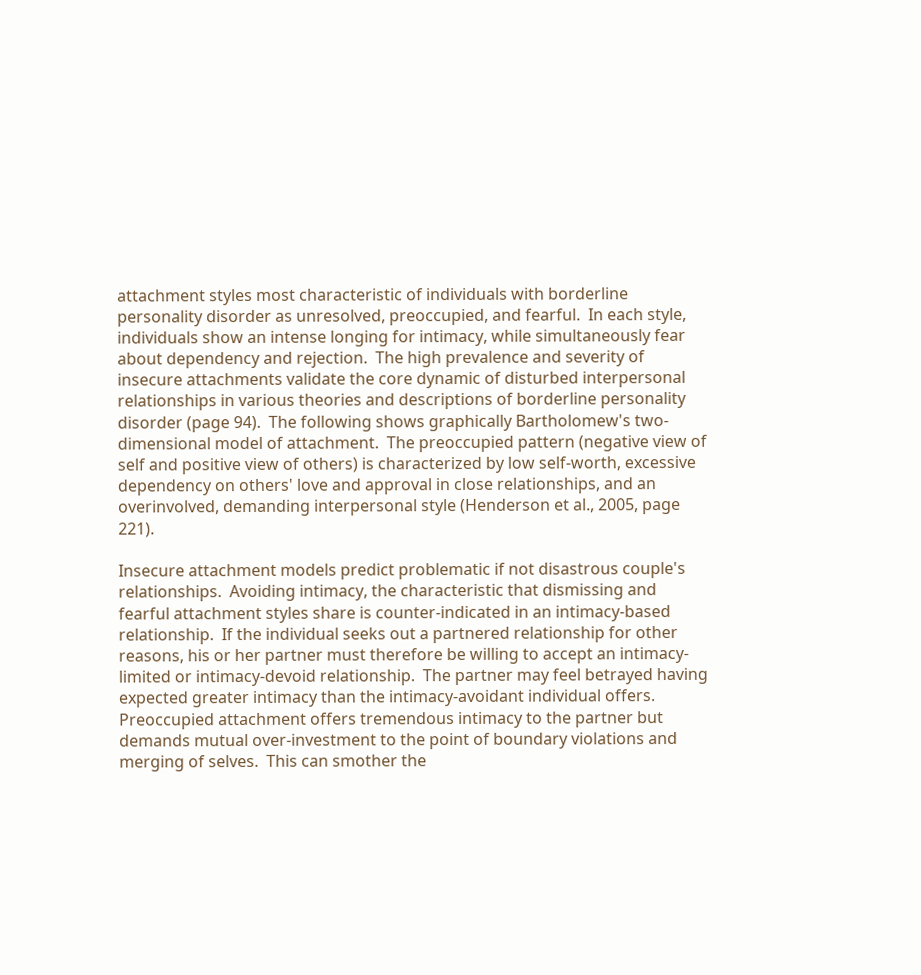attachment styles most characteristic of individuals with borderline personality disorder as unresolved, preoccupied, and fearful.  In each style, individuals show an intense longing for intimacy, while simultaneously fear about dependency and rejection.  The high prevalence and severity of insecure attachments validate the core dynamic of disturbed interpersonal relationships in various theories and descriptions of borderline personality disorder (page 94).  The following shows graphically Bartholomew's two-dimensional model of attachment.  The preoccupied pattern (negative view of self and positive view of others) is characterized by low self-worth, excessive dependency on others' love and approval in close relationships, and an overinvolved, demanding interpersonal style (Henderson et al., 2005, page 221).

Insecure attachment models predict problematic if not disastrous couple's relationships.  Avoiding intimacy, the characteristic that dismissing and fearful attachment styles share is counter-indicated in an intimacy-based relationship.  If the individual seeks out a partnered relationship for other reasons, his or her partner must therefore be willing to accept an intimacy-limited or intimacy-devoid relationship.  The partner may feel betrayed having expected greater intimacy than the intimacy-avoidant individual offers.  Preoccupied attachment offers tremendous intimacy to the partner but demands mutual over-investment to the point of boundary violations and merging of selves.  This can smother the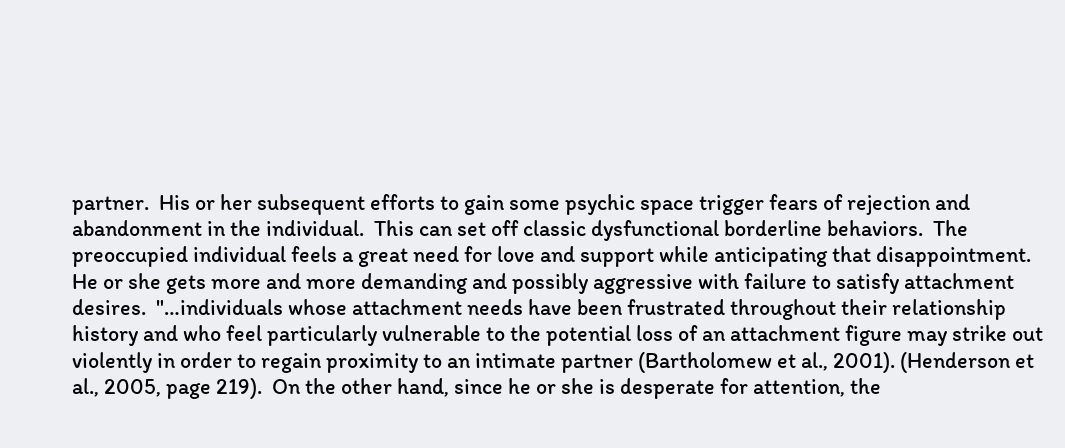partner.  His or her subsequent efforts to gain some psychic space trigger fears of rejection and abandonment in the individual.  This can set off classic dysfunctional borderline behaviors.  The preoccupied individual feels a great need for love and support while anticipating that disappointment.  He or she gets more and more demanding and possibly aggressive with failure to satisfy attachment desires.  "…individuals whose attachment needs have been frustrated throughout their relationship history and who feel particularly vulnerable to the potential loss of an attachment figure may strike out violently in order to regain proximity to an intimate partner (Bartholomew et al., 2001). (Henderson et al., 2005, page 219).  On the other hand, since he or she is desperate for attention, the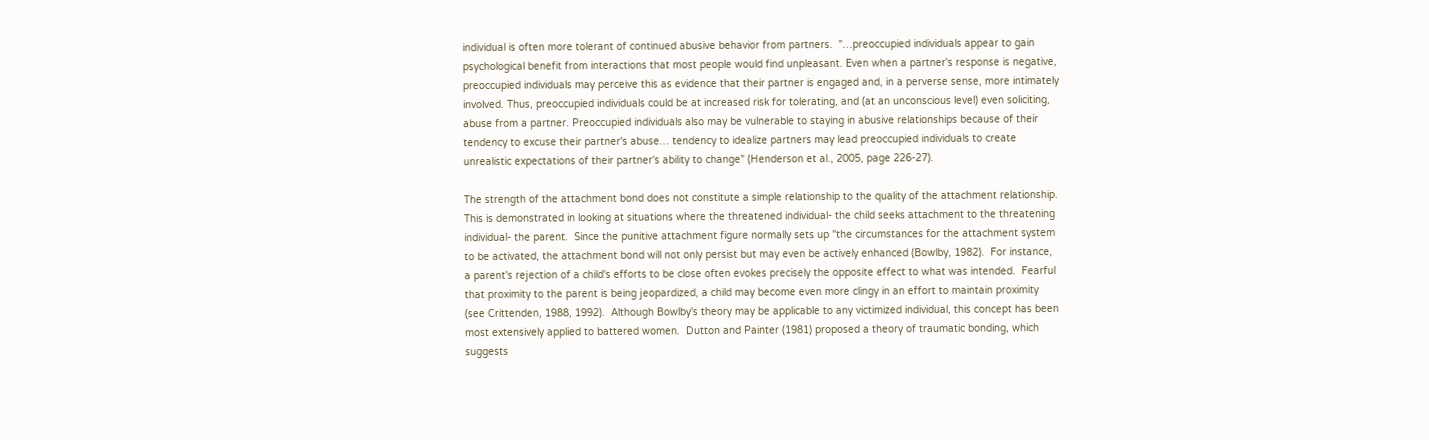individual is often more tolerant of continued abusive behavior from partners.  "…preoccupied individuals appear to gain psychological benefit from interactions that most people would find unpleasant. Even when a partner's response is negative, preoccupied individuals may perceive this as evidence that their partner is engaged and, in a perverse sense, more intimately involved. Thus, preoccupied individuals could be at increased risk for tolerating, and (at an unconscious level) even soliciting, abuse from a partner. Preoccupied individuals also may be vulnerable to staying in abusive relationships because of their tendency to excuse their partner's abuse… tendency to idealize partners may lead preoccupied individuals to create unrealistic expectations of their partner's ability to change" (Henderson et al., 2005, page 226-27).

The strength of the attachment bond does not constitute a simple relationship to the quality of the attachment relationship.  This is demonstrated in looking at situations where the threatened individual- the child seeks attachment to the threatening individual- the parent.  Since the punitive attachment figure normally sets up "the circumstances for the attachment system to be activated, the attachment bond will not only persist but may even be actively enhanced (Bowlby, 1982).  For instance, a parent's rejection of a child's efforts to be close often evokes precisely the opposite effect to what was intended.  Fearful that proximity to the parent is being jeopardized, a child may become even more clingy in an effort to maintain proximity (see Crittenden, 1988, 1992).  Although Bowlby's theory may be applicable to any victimized individual, this concept has been most extensively applied to battered women.  Dutton and Painter (1981) proposed a theory of traumatic bonding, which suggests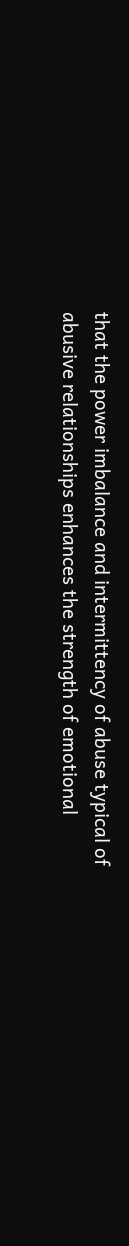that the power imbalance and intermittency of abuse typical of abusive relationships enhances the strength of emotional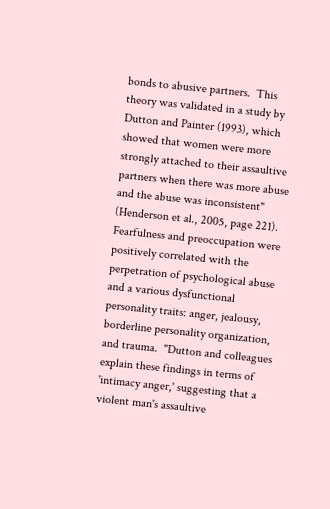bonds to abusive partners.  This theory was validated in a study by Dutton and Painter (1993), which showed that women were more strongly attached to their assaultive partners when there was more abuse and the abuse was inconsistent" (Henderson et al., 2005, page 221).  Fearfulness and preoccupation were positively correlated with the perpetration of psychological abuse and a various dysfunctional personality traits: anger, jealousy, borderline personality organization, and trauma.  "Dutton and colleagues explain these findings in terms of 'intimacy anger,' suggesting that a violent man's assaultive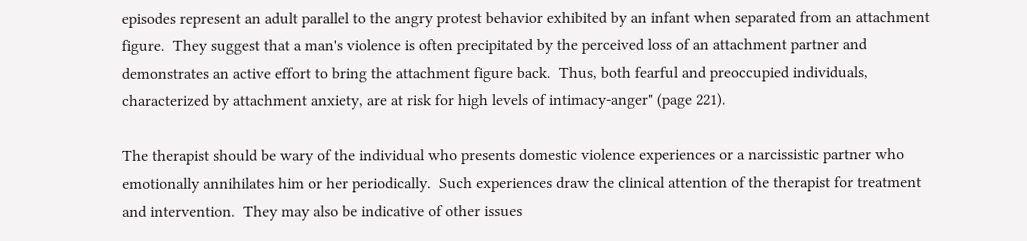episodes represent an adult parallel to the angry protest behavior exhibited by an infant when separated from an attachment figure.  They suggest that a man's violence is often precipitated by the perceived loss of an attachment partner and demonstrates an active effort to bring the attachment figure back.  Thus, both fearful and preoccupied individuals, characterized by attachment anxiety, are at risk for high levels of intimacy-anger" (page 221).

The therapist should be wary of the individual who presents domestic violence experiences or a narcissistic partner who emotionally annihilates him or her periodically.  Such experiences draw the clinical attention of the therapist for treatment and intervention.  They may also be indicative of other issues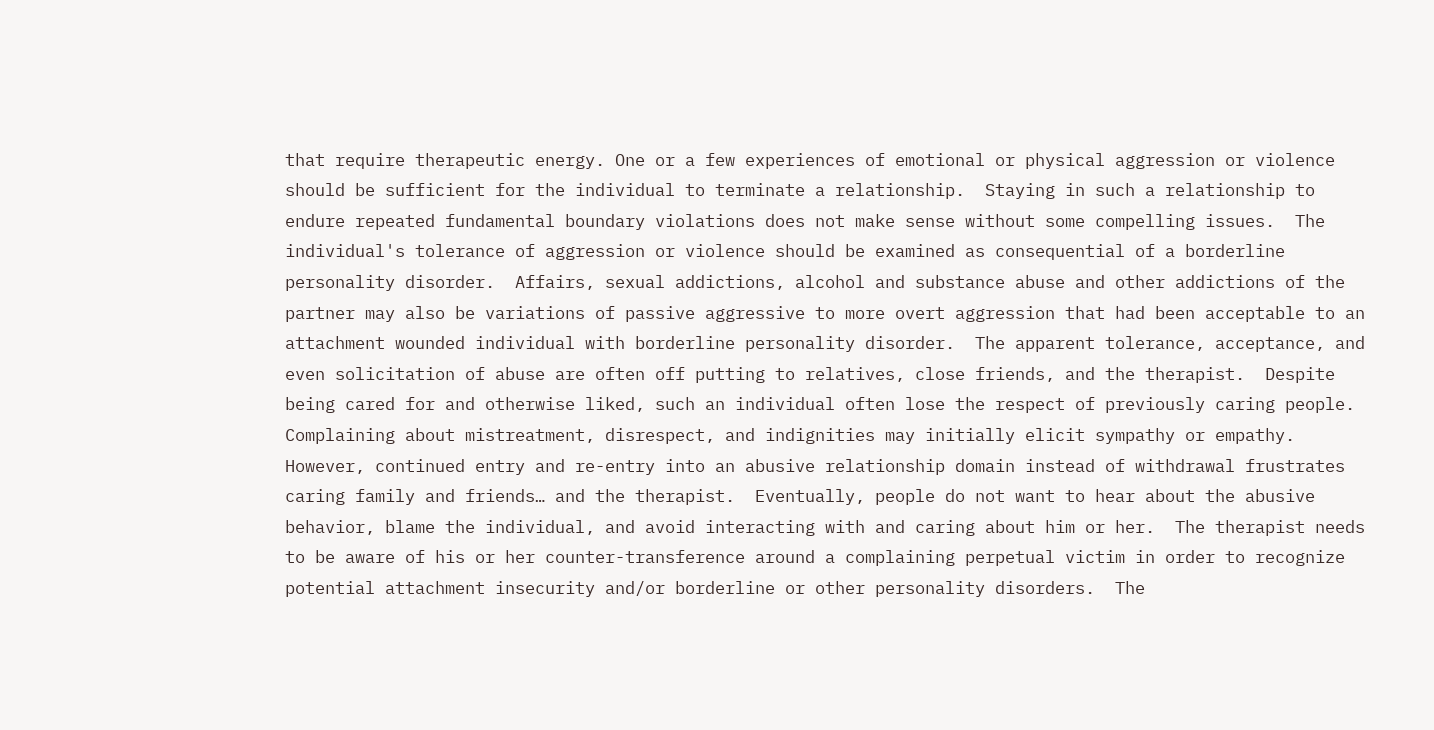that require therapeutic energy. One or a few experiences of emotional or physical aggression or violence should be sufficient for the individual to terminate a relationship.  Staying in such a relationship to endure repeated fundamental boundary violations does not make sense without some compelling issues.  The individual's tolerance of aggression or violence should be examined as consequential of a borderline personality disorder.  Affairs, sexual addictions, alcohol and substance abuse and other addictions of the partner may also be variations of passive aggressive to more overt aggression that had been acceptable to an attachment wounded individual with borderline personality disorder.  The apparent tolerance, acceptance, and even solicitation of abuse are often off putting to relatives, close friends, and the therapist.  Despite being cared for and otherwise liked, such an individual often lose the respect of previously caring people.  Complaining about mistreatment, disrespect, and indignities may initially elicit sympathy or empathy.  However, continued entry and re-entry into an abusive relationship domain instead of withdrawal frustrates caring family and friends… and the therapist.  Eventually, people do not want to hear about the abusive behavior, blame the individual, and avoid interacting with and caring about him or her.  The therapist needs to be aware of his or her counter-transference around a complaining perpetual victim in order to recognize potential attachment insecurity and/or borderline or other personality disorders.  The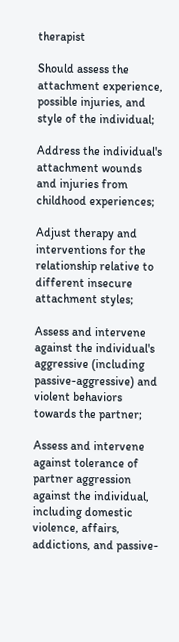therapist

Should assess the attachment experience, possible injuries, and style of the individual;

Address the individual's attachment wounds and injuries from childhood experiences;

Adjust therapy and interventions for the relationship relative to different insecure attachment styles;

Assess and intervene against the individual's aggressive (including passive-aggressive) and violent behaviors towards the partner;

Assess and intervene against tolerance of partner aggression against the individual, including domestic violence, affairs, addictions, and passive-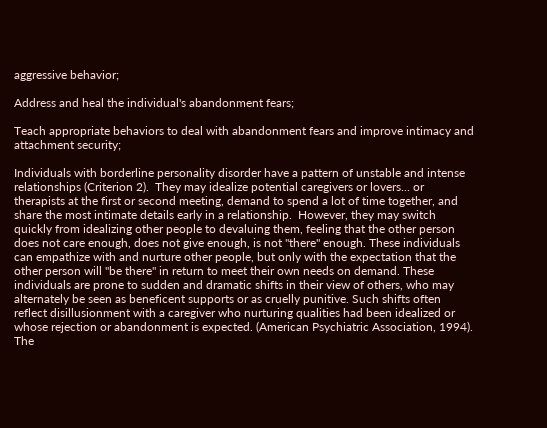aggressive behavior;

Address and heal the individual's abandonment fears;

Teach appropriate behaviors to deal with abandonment fears and improve intimacy and attachment security;

Individuals with borderline personality disorder have a pattern of unstable and intense relationships (Criterion 2).  They may idealize potential caregivers or lovers... or therapists at the first or second meeting, demand to spend a lot of time together, and share the most intimate details early in a relationship.  However, they may switch quickly from idealizing other people to devaluing them, feeling that the other person does not care enough, does not give enough, is not "there" enough. These individuals can empathize with and nurture other people, but only with the expectation that the other person will "be there" in return to meet their own needs on demand. These individuals are prone to sudden and dramatic shifts in their view of others, who may alternately be seen as beneficent supports or as cruelly punitive. Such shifts often reflect disillusionment with a caregiver who nurturing qualities had been idealized or whose rejection or abandonment is expected. (American Psychiatric Association, 1994).  The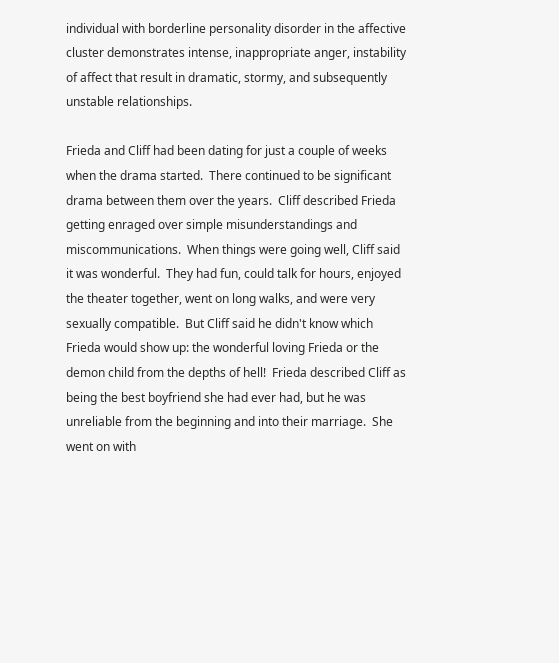individual with borderline personality disorder in the affective cluster demonstrates intense, inappropriate anger, instability of affect that result in dramatic, stormy, and subsequently unstable relationships.

Frieda and Cliff had been dating for just a couple of weeks when the drama started.  There continued to be significant drama between them over the years.  Cliff described Frieda getting enraged over simple misunderstandings and miscommunications.  When things were going well, Cliff said it was wonderful.  They had fun, could talk for hours, enjoyed the theater together, went on long walks, and were very sexually compatible.  But Cliff said he didn't know which Frieda would show up: the wonderful loving Frieda or the demon child from the depths of hell!  Frieda described Cliff as being the best boyfriend she had ever had, but he was unreliable from the beginning and into their marriage.  She went on with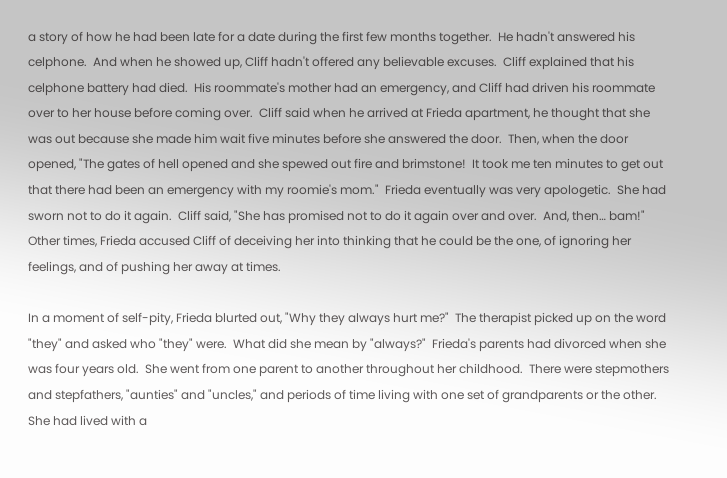a story of how he had been late for a date during the first few months together.  He hadn't answered his celphone.  And when he showed up, Cliff hadn't offered any believable excuses.  Cliff explained that his celphone battery had died.  His roommate's mother had an emergency, and Cliff had driven his roommate over to her house before coming over.  Cliff said when he arrived at Frieda apartment, he thought that she was out because she made him wait five minutes before she answered the door.  Then, when the door opened, "The gates of hell opened and she spewed out fire and brimstone!  It took me ten minutes to get out that there had been an emergency with my roomie's mom."  Frieda eventually was very apologetic.  She had sworn not to do it again.  Cliff said, "She has promised not to do it again over and over.  And, then… bam!"  Other times, Frieda accused Cliff of deceiving her into thinking that he could be the one, of ignoring her feelings, and of pushing her away at times.

In a moment of self-pity, Frieda blurted out, "Why they always hurt me?"  The therapist picked up on the word "they" and asked who "they" were.  What did she mean by "always?"  Frieda's parents had divorced when she was four years old.  She went from one parent to another throughout her childhood.  There were stepmothers and stepfathers, "aunties" and "uncles," and periods of time living with one set of grandparents or the other.  She had lived with a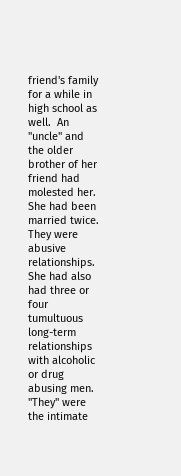friend's family for a while in high school as well.  An "uncle" and the older brother of her friend had molested her.  She had been married twice.  They were abusive relationships.  She had also had three or four tumultuous long-term relationships with alcoholic or drug abusing men.  "They" were the intimate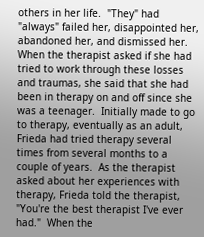others in her life.  "They" had "always" failed her, disappointed her, abandoned her, and dismissed her.  When the therapist asked if she had tried to work through these losses and traumas, she said that she had been in therapy on and off since she was a teenager.  Initially made to go to therapy, eventually as an adult, Frieda had tried therapy several times from several months to a couple of years.  As the therapist asked about her experiences with therapy, Frieda told the therapist, "You're the best therapist I've ever had."  When the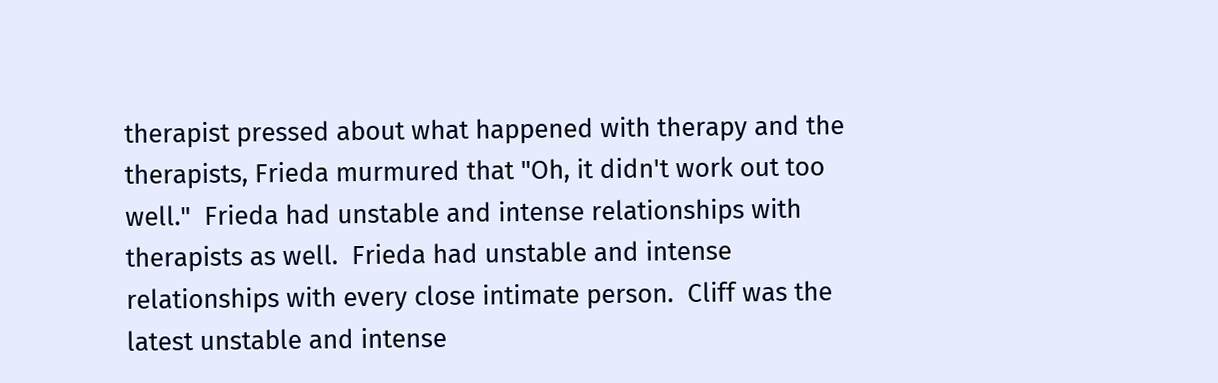therapist pressed about what happened with therapy and the therapists, Frieda murmured that "Oh, it didn't work out too well."  Frieda had unstable and intense relationships with therapists as well.  Frieda had unstable and intense relationships with every close intimate person.  Cliff was the latest unstable and intense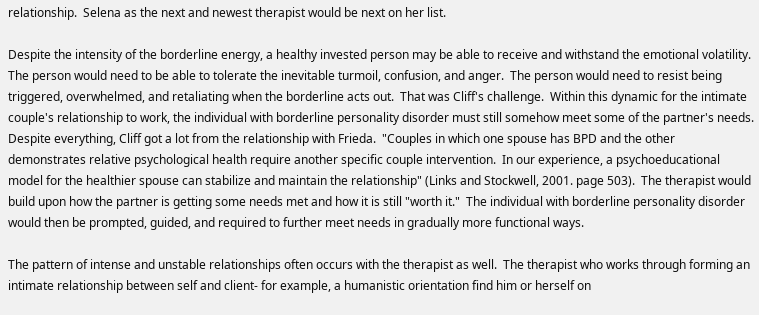relationship.  Selena as the next and newest therapist would be next on her list.

Despite the intensity of the borderline energy, a healthy invested person may be able to receive and withstand the emotional volatility.  The person would need to be able to tolerate the inevitable turmoil, confusion, and anger.  The person would need to resist being triggered, overwhelmed, and retaliating when the borderline acts out.  That was Cliff's challenge.  Within this dynamic for the intimate couple's relationship to work, the individual with borderline personality disorder must still somehow meet some of the partner's needs.  Despite everything, Cliff got a lot from the relationship with Frieda.  "Couples in which one spouse has BPD and the other demonstrates relative psychological health require another specific couple intervention.  In our experience, a psychoeducational model for the healthier spouse can stabilize and maintain the relationship" (Links and Stockwell, 2001. page 503).  The therapist would build upon how the partner is getting some needs met and how it is still "worth it."  The individual with borderline personality disorder would then be prompted, guided, and required to further meet needs in gradually more functional ways.

The pattern of intense and unstable relationships often occurs with the therapist as well.  The therapist who works through forming an intimate relationship between self and client- for example, a humanistic orientation find him or herself on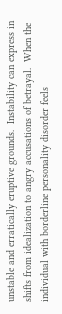unstable and erratically eruptive grounds.  Instability can express in shifts from idealization to angry accusations of betrayal.  When the individual with borderline personality disorder feels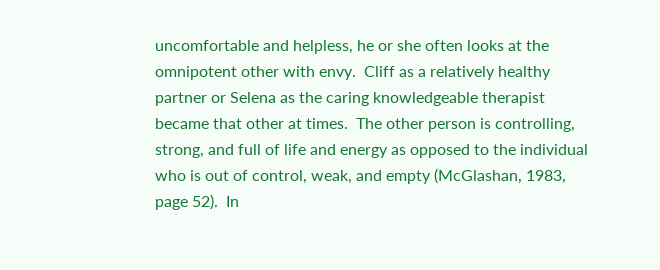uncomfortable and helpless, he or she often looks at the omnipotent other with envy.  Cliff as a relatively healthy partner or Selena as the caring knowledgeable therapist became that other at times.  The other person is controlling, strong, and full of life and energy as opposed to the individual who is out of control, weak, and empty (McGlashan, 1983, page 52).  In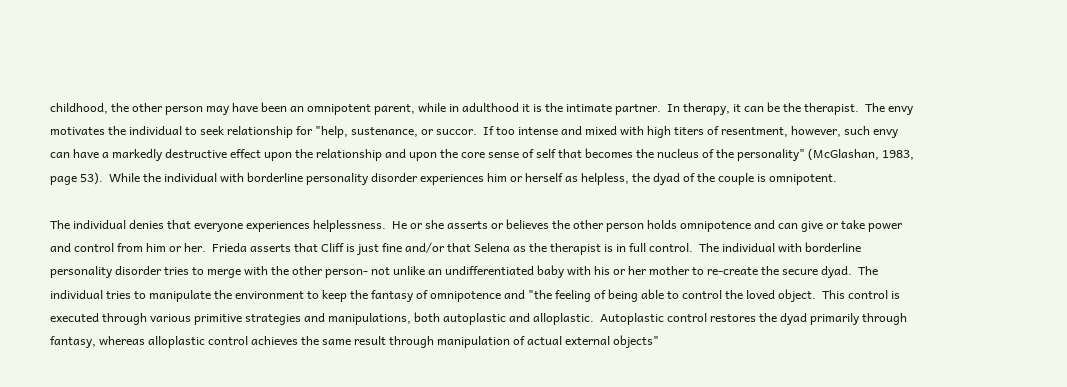childhood, the other person may have been an omnipotent parent, while in adulthood it is the intimate partner.  In therapy, it can be the therapist.  The envy motivates the individual to seek relationship for "help, sustenance, or succor.  If too intense and mixed with high titers of resentment, however, such envy can have a markedly destructive effect upon the relationship and upon the core sense of self that becomes the nucleus of the personality" (McGlashan, 1983, page 53).  While the individual with borderline personality disorder experiences him or herself as helpless, the dyad of the couple is omnipotent.

The individual denies that everyone experiences helplessness.  He or she asserts or believes the other person holds omnipotence and can give or take power and control from him or her.  Frieda asserts that Cliff is just fine and/or that Selena as the therapist is in full control.  The individual with borderline personality disorder tries to merge with the other person- not unlike an undifferentiated baby with his or her mother to re-create the secure dyad.  The individual tries to manipulate the environment to keep the fantasy of omnipotence and "the feeling of being able to control the loved object.  This control is executed through various primitive strategies and manipulations, both autoplastic and alloplastic.  Autoplastic control restores the dyad primarily through fantasy, whereas alloplastic control achieves the same result through manipulation of actual external objects"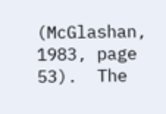(McGlashan, 1983, page 53).  The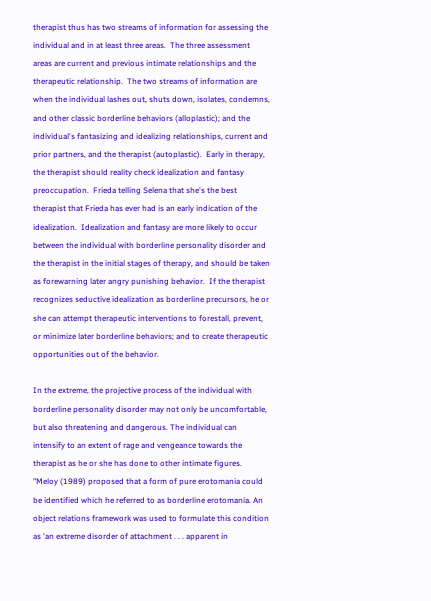therapist thus has two streams of information for assessing the individual and in at least three areas.  The three assessment areas are current and previous intimate relationships and the therapeutic relationship.  The two streams of information are when the individual lashes out, shuts down, isolates, condemns, and other classic borderline behaviors (alloplastic); and the individual's fantasizing and idealizing relationships, current and prior partners, and the therapist (autoplastic).  Early in therapy, the therapist should reality check idealization and fantasy preoccupation.  Frieda telling Selena that she's the best therapist that Frieda has ever had is an early indication of the idealization.  Idealization and fantasy are more likely to occur between the individual with borderline personality disorder and the therapist in the initial stages of therapy, and should be taken as forewarning later angry punishing behavior.  If the therapist recognizes seductive idealization as borderline precursors, he or she can attempt therapeutic interventions to forestall, prevent, or minimize later borderline behaviors; and to create therapeutic opportunities out of the behavior.

In the extreme, the projective process of the individual with borderline personality disorder may not only be uncomfortable, but also threatening and dangerous. The individual can intensify to an extent of rage and vengeance towards the therapist as he or she has done to other intimate figures.  "Meloy (1989) proposed that a form of pure erotomania could be identified which he referred to as borderline erotomania. An object relations framework was used to formulate this condition as 'an extreme disorder of attachment . . . apparent in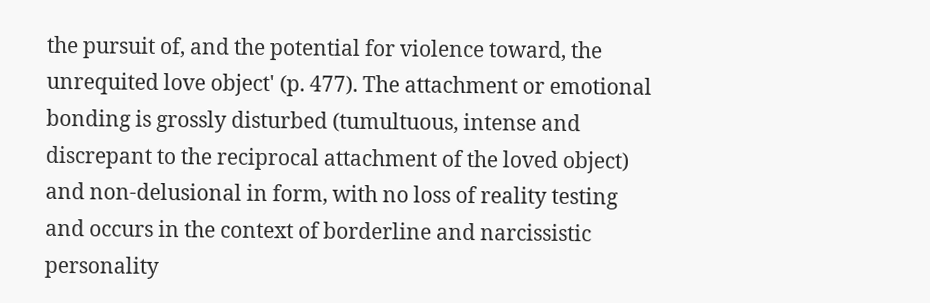the pursuit of, and the potential for violence toward, the unrequited love object' (p. 477). The attachment or emotional bonding is grossly disturbed (tumultuous, intense and discrepant to the reciprocal attachment of the loved object) and non-delusional in form, with no loss of reality testing and occurs in the context of borderline and narcissistic personality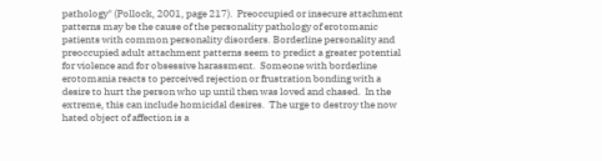pathology" (Pollock, 2001, page 217).  Preoccupied or insecure attachment patterns may be the cause of the personality pathology of erotomanic patients with common personality disorders. Borderline personality and preoccupied adult attachment patterns seem to predict a greater potential for violence and for obsessive harassment.  Someone with borderline erotomania reacts to perceived rejection or frustration bonding with a desire to hurt the person who up until then was loved and chased.  In the extreme, this can include homicidal desires.  The urge to destroy the now hated object of affection is a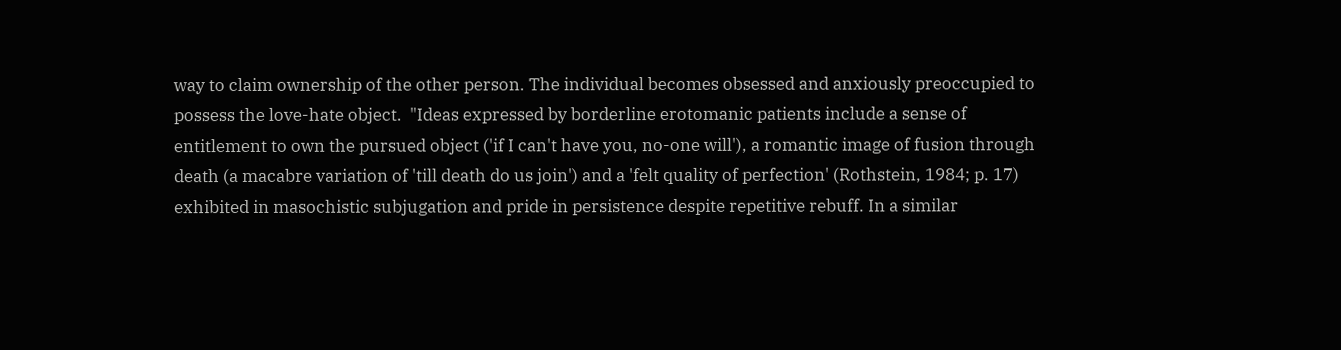way to claim ownership of the other person. The individual becomes obsessed and anxiously preoccupied to possess the love-hate object.  "Ideas expressed by borderline erotomanic patients include a sense of entitlement to own the pursued object ('if I can't have you, no-one will'), a romantic image of fusion through death (a macabre variation of 'till death do us join') and a 'felt quality of perfection' (Rothstein, 1984; p. 17) exhibited in masochistic subjugation and pride in persistence despite repetitive rebuff. In a similar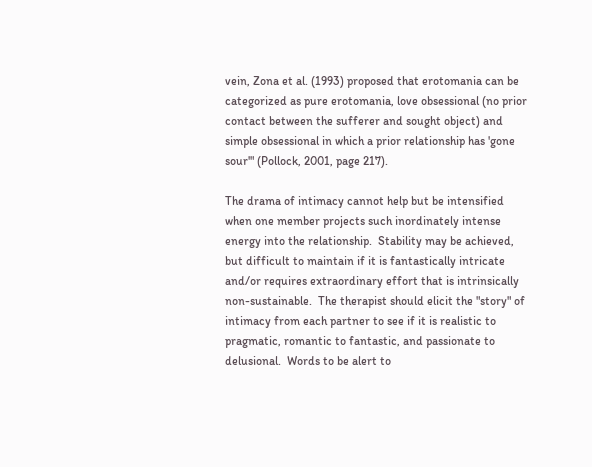vein, Zona et al. (1993) proposed that erotomania can be categorized as pure erotomania, love obsessional (no prior contact between the sufferer and sought object) and simple obsessional in which a prior relationship has 'gone sour'" (Pollock, 2001, page 217).

The drama of intimacy cannot help but be intensified when one member projects such inordinately intense energy into the relationship.  Stability may be achieved, but difficult to maintain if it is fantastically intricate and/or requires extraordinary effort that is intrinsically non-sustainable.  The therapist should elicit the "story" of intimacy from each partner to see if it is realistic to pragmatic, romantic to fantastic, and passionate to delusional.  Words to be alert to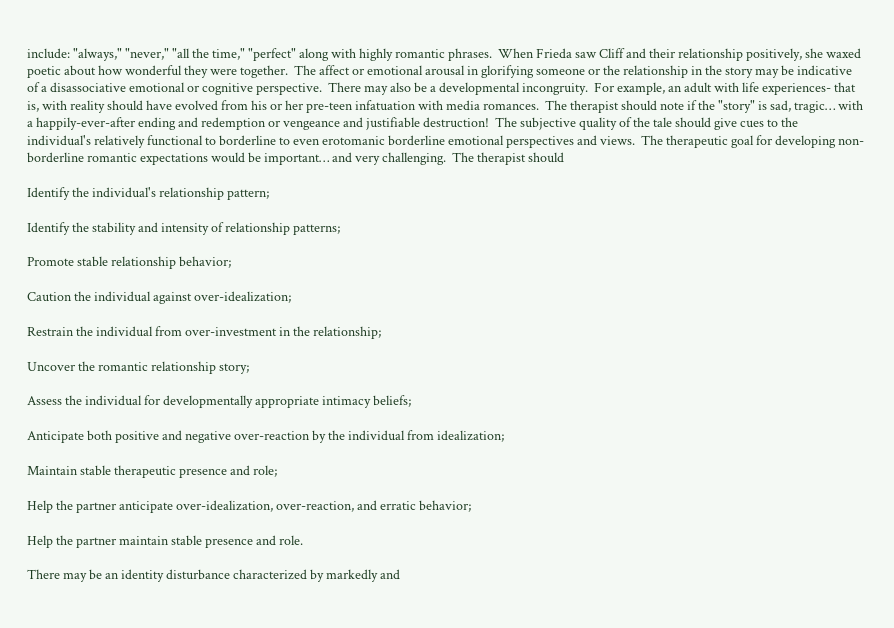include: "always," "never," "all the time," "perfect" along with highly romantic phrases.  When Frieda saw Cliff and their relationship positively, she waxed poetic about how wonderful they were together.  The affect or emotional arousal in glorifying someone or the relationship in the story may be indicative of a disassociative emotional or cognitive perspective.  There may also be a developmental incongruity.  For example, an adult with life experiences- that is, with reality should have evolved from his or her pre-teen infatuation with media romances.  The therapist should note if the "story" is sad, tragic… with a happily-ever-after ending and redemption or vengeance and justifiable destruction!  The subjective quality of the tale should give cues to the individual's relatively functional to borderline to even erotomanic borderline emotional perspectives and views.  The therapeutic goal for developing non-borderline romantic expectations would be important… and very challenging.  The therapist should

Identify the individual's relationship pattern;

Identify the stability and intensity of relationship patterns;

Promote stable relationship behavior;

Caution the individual against over-idealization;

Restrain the individual from over-investment in the relationship;

Uncover the romantic relationship story;

Assess the individual for developmentally appropriate intimacy beliefs;

Anticipate both positive and negative over-reaction by the individual from idealization;

Maintain stable therapeutic presence and role;

Help the partner anticipate over-idealization, over-reaction, and erratic behavior;

Help the partner maintain stable presence and role.

There may be an identity disturbance characterized by markedly and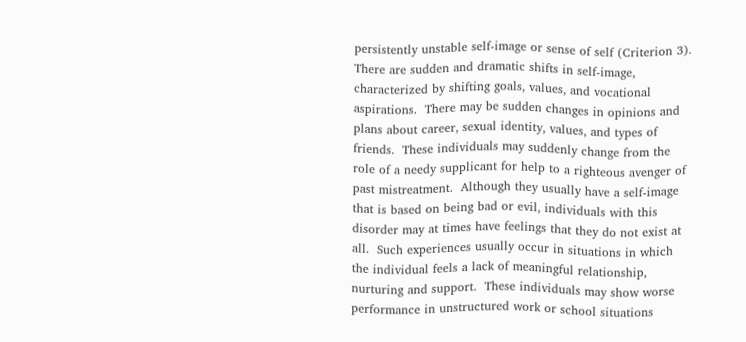persistently unstable self-image or sense of self (Criterion 3).  There are sudden and dramatic shifts in self-image, characterized by shifting goals, values, and vocational aspirations.  There may be sudden changes in opinions and plans about career, sexual identity, values, and types of friends.  These individuals may suddenly change from the role of a needy supplicant for help to a righteous avenger of past mistreatment.  Although they usually have a self-image that is based on being bad or evil, individuals with this disorder may at times have feelings that they do not exist at all.  Such experiences usually occur in situations in which the individual feels a lack of meaningful relationship, nurturing and support.  These individuals may show worse performance in unstructured work or school situations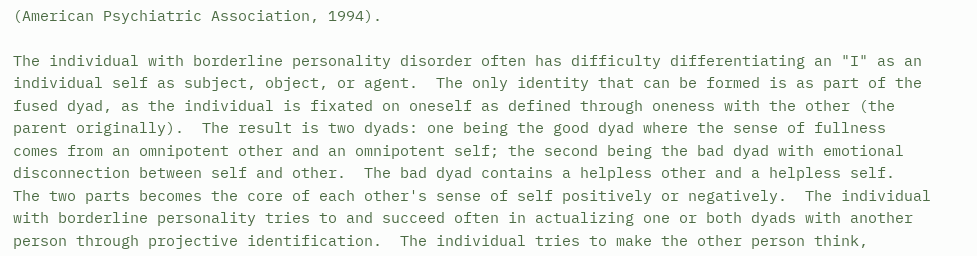(American Psychiatric Association, 1994).

The individual with borderline personality disorder often has difficulty differentiating an "I" as an individual self as subject, object, or agent.  The only identity that can be formed is as part of the fused dyad, as the individual is fixated on oneself as defined through oneness with the other (the parent originally).  The result is two dyads: one being the good dyad where the sense of fullness comes from an omnipotent other and an omnipotent self; the second being the bad dyad with emotional disconnection between self and other.  The bad dyad contains a helpless other and a helpless self.  The two parts becomes the core of each other's sense of self positively or negatively.  The individual with borderline personality tries to and succeed often in actualizing one or both dyads with another person through projective identification.  The individual tries to make the other person think,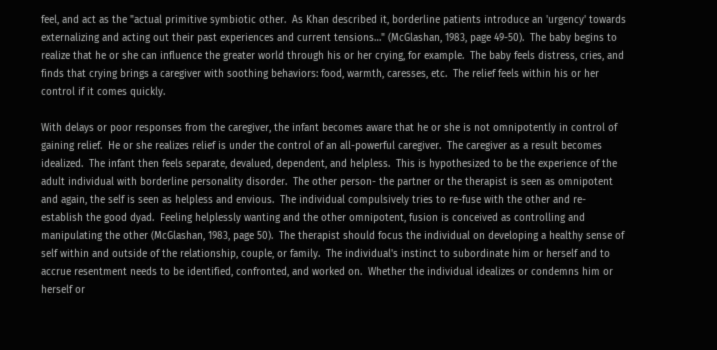feel, and act as the "actual primitive symbiotic other.  As Khan described it, borderline patients introduce an 'urgency' towards externalizing and acting out their past experiences and current tensions…" (McGlashan, 1983, page 49-50).  The baby begins to realize that he or she can influence the greater world through his or her crying, for example.  The baby feels distress, cries, and finds that crying brings a caregiver with soothing behaviors: food, warmth, caresses, etc.  The relief feels within his or her control if it comes quickly.

With delays or poor responses from the caregiver, the infant becomes aware that he or she is not omnipotently in control of gaining relief.  He or she realizes relief is under the control of an all-powerful caregiver.  The caregiver as a result becomes idealized.  The infant then feels separate, devalued, dependent, and helpless.  This is hypothesized to be the experience of the adult individual with borderline personality disorder.  The other person- the partner or the therapist is seen as omnipotent and again, the self is seen as helpless and envious.  The individual compulsively tries to re-fuse with the other and re-establish the good dyad.  Feeling helplessly wanting and the other omnipotent, fusion is conceived as controlling and manipulating the other (McGlashan, 1983, page 50).  The therapist should focus the individual on developing a healthy sense of self within and outside of the relationship, couple, or family.  The individual's instinct to subordinate him or herself and to accrue resentment needs to be identified, confronted, and worked on.  Whether the individual idealizes or condemns him or herself or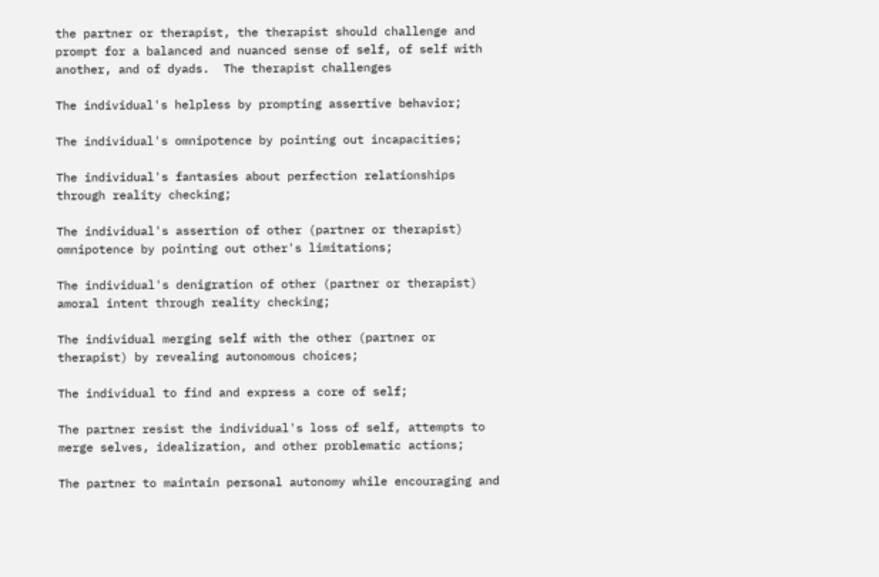the partner or therapist, the therapist should challenge and prompt for a balanced and nuanced sense of self, of self with another, and of dyads.  The therapist challenges

The individual's helpless by prompting assertive behavior;

The individual's omnipotence by pointing out incapacities;

The individual's fantasies about perfection relationships through reality checking;

The individual's assertion of other (partner or therapist) omnipotence by pointing out other's limitations;

The individual's denigration of other (partner or therapist) amoral intent through reality checking;

The individual merging self with the other (partner or therapist) by revealing autonomous choices;

The individual to find and express a core of self;

The partner resist the individual's loss of self, attempts to merge selves, idealization, and other problematic actions;

The partner to maintain personal autonomy while encouraging and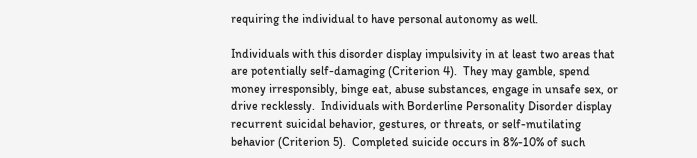requiring the individual to have personal autonomy as well.

Individuals with this disorder display impulsivity in at least two areas that are potentially self-damaging (Criterion 4).  They may gamble, spend money irresponsibly, binge eat, abuse substances, engage in unsafe sex, or drive recklessly.  Individuals with Borderline Personality Disorder display recurrent suicidal behavior, gestures, or threats, or self-mutilating behavior (Criterion 5).  Completed suicide occurs in 8%-10% of such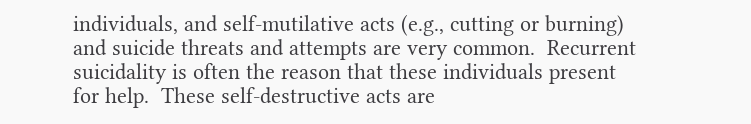individuals, and self-mutilative acts (e.g., cutting or burning) and suicide threats and attempts are very common.  Recurrent suicidality is often the reason that these individuals present for help.  These self-destructive acts are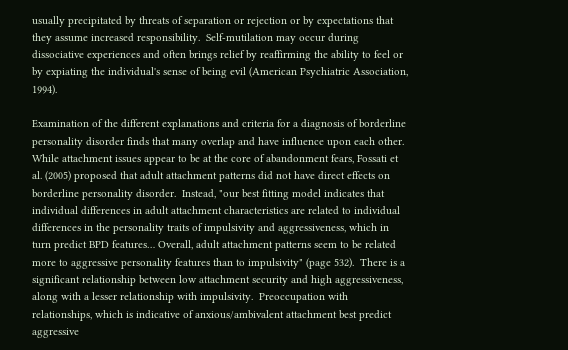usually precipitated by threats of separation or rejection or by expectations that they assume increased responsibility.  Self-mutilation may occur during dissociative experiences and often brings relief by reaffirming the ability to feel or by expiating the individual's sense of being evil (American Psychiatric Association, 1994).

Examination of the different explanations and criteria for a diagnosis of borderline personality disorder finds that many overlap and have influence upon each other.  While attachment issues appear to be at the core of abandonment fears, Fossati et al. (2005) proposed that adult attachment patterns did not have direct effects on borderline personality disorder.  Instead, "our best fitting model indicates that individual differences in adult attachment characteristics are related to individual differences in the personality traits of impulsivity and aggressiveness, which in turn predict BPD features… Overall, adult attachment patterns seem to be related more to aggressive personality features than to impulsivity" (page 532).  There is a significant relationship between low attachment security and high aggressiveness, along with a lesser relationship with impulsivity.  Preoccupation with relationships, which is indicative of anxious/ambivalent attachment best predict aggressive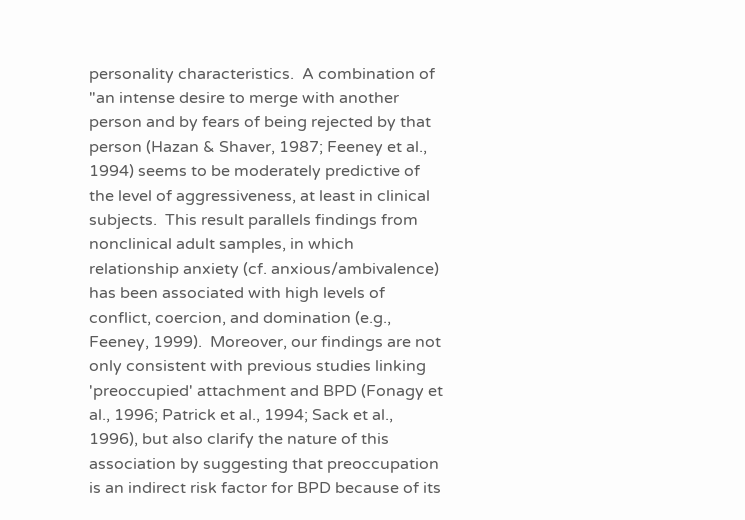personality characteristics.  A combination of "an intense desire to merge with another person and by fears of being rejected by that person (Hazan & Shaver, 1987; Feeney et al., 1994) seems to be moderately predictive of the level of aggressiveness, at least in clinical subjects.  This result parallels findings from nonclinical adult samples, in which relationship anxiety (cf. anxious/ambivalence) has been associated with high levels of conflict, coercion, and domination (e.g., Feeney, 1999).  Moreover, our findings are not only consistent with previous studies linking 'preoccupied' attachment and BPD (Fonagy et al., 1996; Patrick et al., 1994; Sack et al., 1996), but also clarify the nature of this association by suggesting that preoccupation is an indirect risk factor for BPD because of its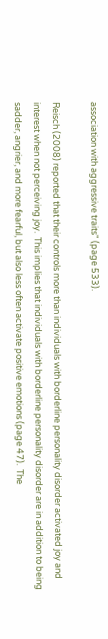association with aggressive traits" (page 533).

Reisch (2008) reported that their controls more than individuals with borderline personality disorder activated joy and interest when not perceiving joy.  This implies that individuals with borderline personality disorder are in addition to being sadder, angrier, and more fearful, but also less often activate positive emotions (page 47).  The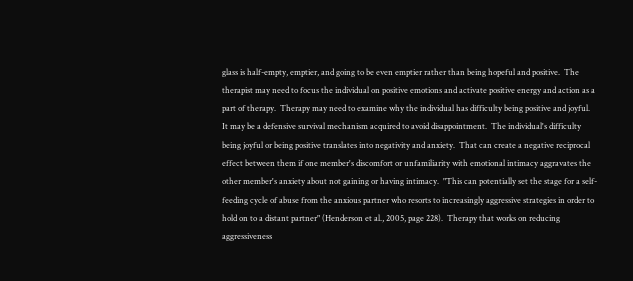glass is half-empty, emptier, and going to be even emptier rather than being hopeful and positive.  The therapist may need to focus the individual on positive emotions and activate positive energy and action as a part of therapy.  Therapy may need to examine why the individual has difficulty being positive and joyful.  It may be a defensive survival mechanism acquired to avoid disappointment.  The individual's difficulty being joyful or being positive translates into negativity and anxiety.  That can create a negative reciprocal effect between them if one member's discomfort or unfamiliarity with emotional intimacy aggravates the other member's anxiety about not gaining or having intimacy.  "This can potentially set the stage for a self-feeding cycle of abuse from the anxious partner who resorts to increasingly aggressive strategies in order to hold on to a distant partner" (Henderson et al., 2005, page 228).  Therapy that works on reducing aggressiveness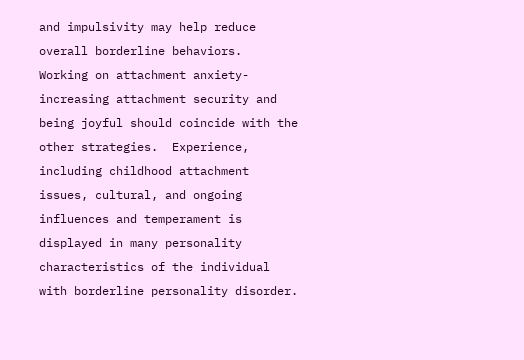and impulsivity may help reduce overall borderline behaviors.  Working on attachment anxiety- increasing attachment security and being joyful should coincide with the other strategies.  Experience, including childhood attachment issues, cultural, and ongoing influences and temperament is displayed in many personality characteristics of the individual with borderline personality disorder.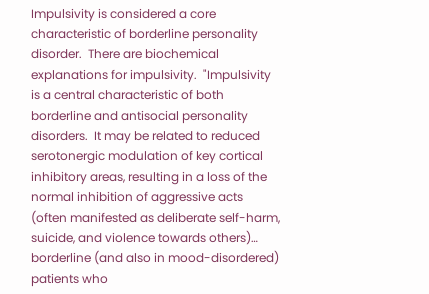Impulsivity is considered a core characteristic of borderline personality disorder.  There are biochemical explanations for impulsivity.  "Impulsivity is a central characteristic of both borderline and antisocial personality disorders.  It may be related to reduced serotonergic modulation of key cortical inhibitory areas, resulting in a loss of the normal inhibition of aggressive acts (often manifested as deliberate self-harm, suicide, and violence towards others)… borderline (and also in mood-disordered) patients who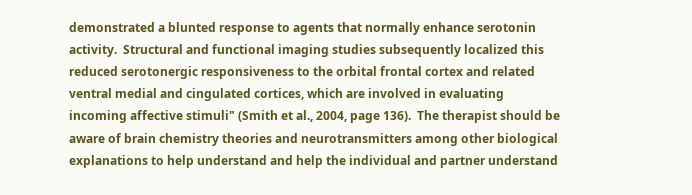demonstrated a blunted response to agents that normally enhance serotonin activity.  Structural and functional imaging studies subsequently localized this reduced serotonergic responsiveness to the orbital frontal cortex and related ventral medial and cingulated cortices, which are involved in evaluating incoming affective stimuli" (Smith et al., 2004, page 136).  The therapist should be aware of brain chemistry theories and neurotransmitters among other biological explanations to help understand and help the individual and partner understand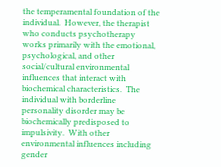the temperamental foundation of the individual.  However, the therapist who conducts psychotherapy works primarily with the emotional, psychological, and other social/cultural environmental influences that interact with biochemical characteristics.  The individual with borderline personality disorder may be biochemically predisposed to impulsivity.  With other environmental influences including gender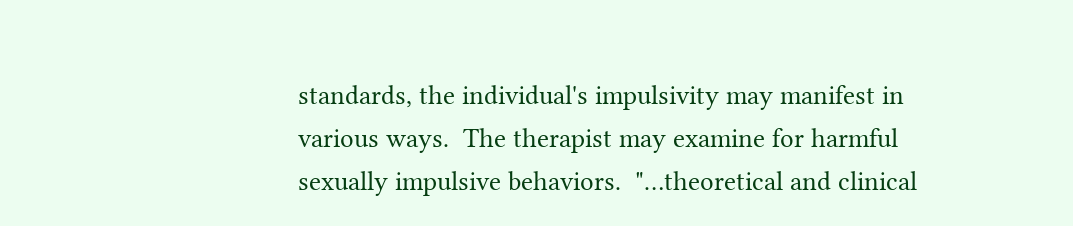standards, the individual's impulsivity may manifest in various ways.  The therapist may examine for harmful sexually impulsive behaviors.  "…theoretical and clinical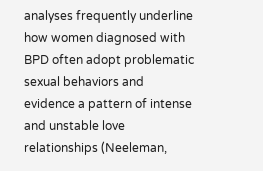analyses frequently underline how women diagnosed with BPD often adopt problematic sexual behaviors and evidence a pattern of intense and unstable love relationships (Neeleman,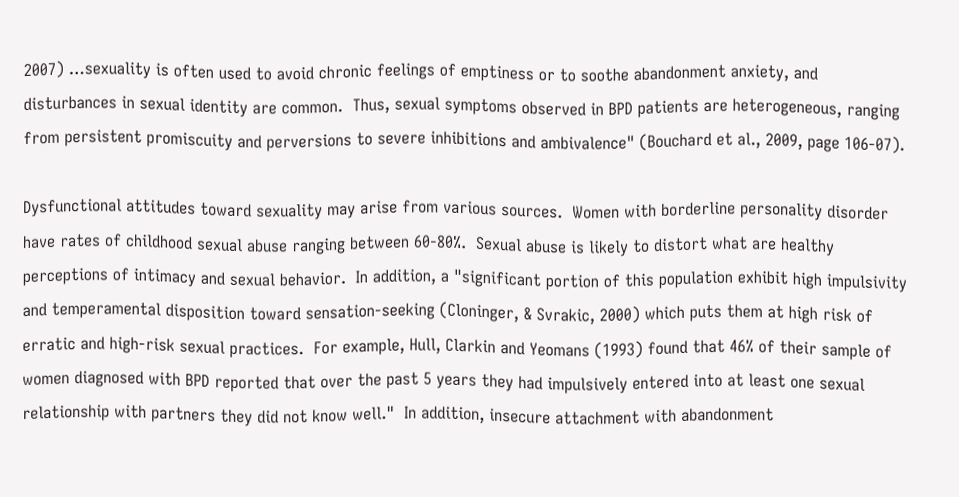2007) …sexuality is often used to avoid chronic feelings of emptiness or to soothe abandonment anxiety, and disturbances in sexual identity are common.  Thus, sexual symptoms observed in BPD patients are heterogeneous, ranging from persistent promiscuity and perversions to severe inhibitions and ambivalence" (Bouchard et al., 2009, page 106-07).

Dysfunctional attitudes toward sexuality may arise from various sources.  Women with borderline personality disorder have rates of childhood sexual abuse ranging between 60-80%.  Sexual abuse is likely to distort what are healthy perceptions of intimacy and sexual behavior.  In addition, a "significant portion of this population exhibit high impulsivity and temperamental disposition toward sensation-seeking (Cloninger, & Svrakic, 2000) which puts them at high risk of erratic and high-risk sexual practices.  For example, Hull, Clarkin and Yeomans (1993) found that 46% of their sample of women diagnosed with BPD reported that over the past 5 years they had impulsively entered into at least one sexual relationship with partners they did not know well."  In addition, insecure attachment with abandonment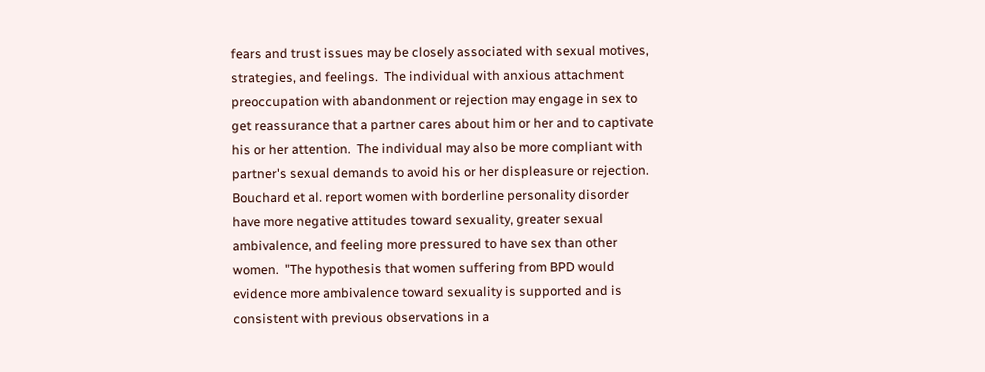fears and trust issues may be closely associated with sexual motives, strategies, and feelings.  The individual with anxious attachment preoccupation with abandonment or rejection may engage in sex to get reassurance that a partner cares about him or her and to captivate his or her attention.  The individual may also be more compliant with partner's sexual demands to avoid his or her displeasure or rejection.  Bouchard et al. report women with borderline personality disorder have more negative attitudes toward sexuality, greater sexual ambivalence, and feeling more pressured to have sex than other women.  "The hypothesis that women suffering from BPD would evidence more ambivalence toward sexuality is supported and is consistent with previous observations in a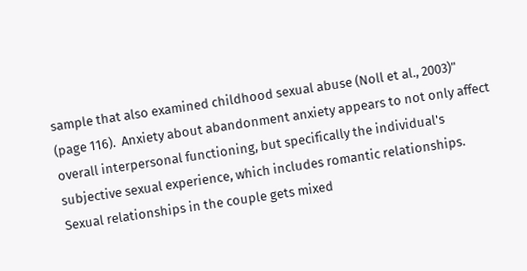sample that also examined childhood sexual abuse (Noll et al., 2003)" (page 116).  Anxiety about abandonment anxiety appears to not only affect overall interpersonal functioning, but specifically the individual's subjective sexual experience, which includes romantic relationships.  Sexual relationships in the couple gets mixed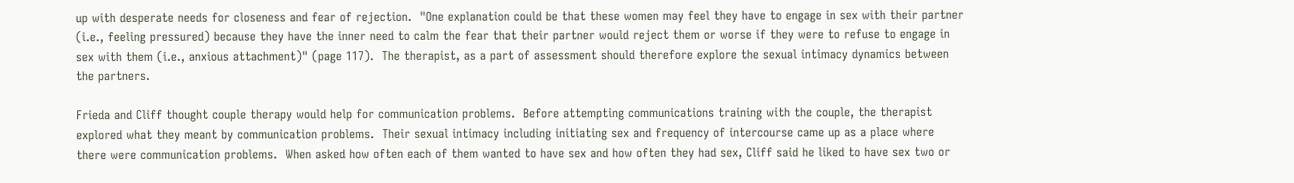up with desperate needs for closeness and fear of rejection.  "One explanation could be that these women may feel they have to engage in sex with their partner (i.e., feeling pressured) because they have the inner need to calm the fear that their partner would reject them or worse if they were to refuse to engage in sex with them (i.e., anxious attachment)" (page 117).  The therapist, as a part of assessment should therefore explore the sexual intimacy dynamics between the partners.

Frieda and Cliff thought couple therapy would help for communication problems.  Before attempting communications training with the couple, the therapist explored what they meant by communication problems.  Their sexual intimacy including initiating sex and frequency of intercourse came up as a place where there were communication problems.  When asked how often each of them wanted to have sex and how often they had sex, Cliff said he liked to have sex two or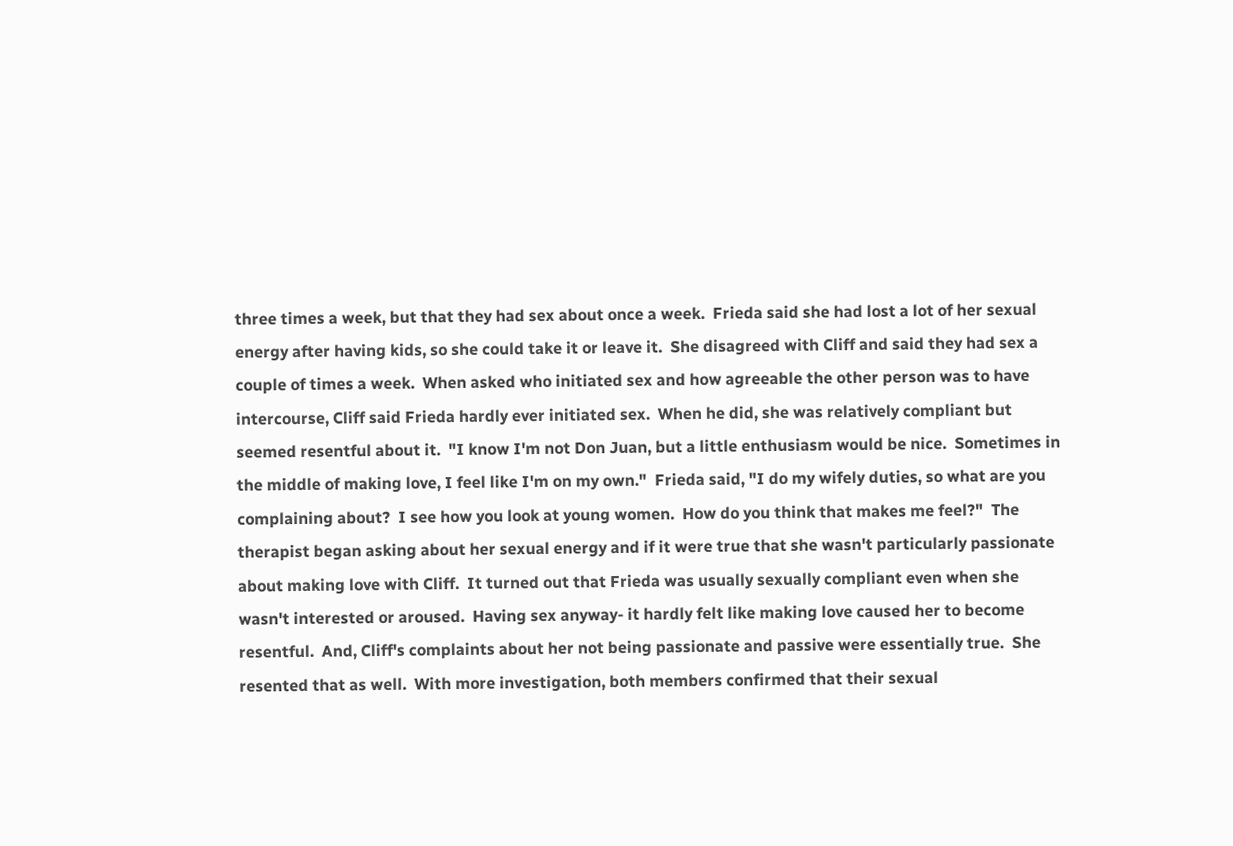three times a week, but that they had sex about once a week.  Frieda said she had lost a lot of her sexual energy after having kids, so she could take it or leave it.  She disagreed with Cliff and said they had sex a couple of times a week.  When asked who initiated sex and how agreeable the other person was to have intercourse, Cliff said Frieda hardly ever initiated sex.  When he did, she was relatively compliant but seemed resentful about it.  "I know I'm not Don Juan, but a little enthusiasm would be nice.  Sometimes in the middle of making love, I feel like I'm on my own."  Frieda said, "I do my wifely duties, so what are you complaining about?  I see how you look at young women.  How do you think that makes me feel?"  The therapist began asking about her sexual energy and if it were true that she wasn't particularly passionate about making love with Cliff.  It turned out that Frieda was usually sexually compliant even when she wasn't interested or aroused.  Having sex anyway- it hardly felt like making love caused her to become resentful.  And, Cliff's complaints about her not being passionate and passive were essentially true.  She resented that as well.  With more investigation, both members confirmed that their sexual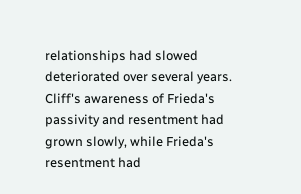relationships had slowed deteriorated over several years.  Cliff's awareness of Frieda's passivity and resentment had grown slowly, while Frieda's resentment had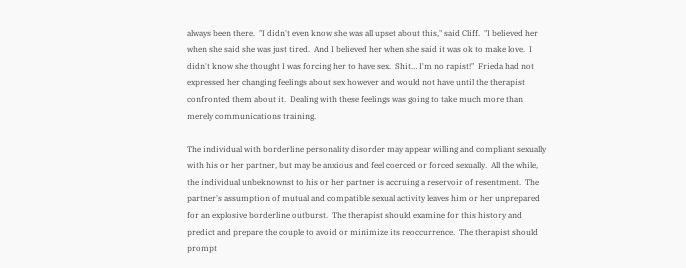always been there.  "I didn't even know she was all upset about this," said Cliff.  "I believed her when she said she was just tired.  And I believed her when she said it was ok to make love.  I didn't know she thought I was forcing her to have sex.  Shit… I'm no rapist!"  Frieda had not expressed her changing feelings about sex however and would not have until the therapist confronted them about it.  Dealing with these feelings was going to take much more than merely communications training.

The individual with borderline personality disorder may appear willing and compliant sexually with his or her partner, but may be anxious and feel coerced or forced sexually.  All the while, the individual unbeknownst to his or her partner is accruing a reservoir of resentment.  The partner's assumption of mutual and compatible sexual activity leaves him or her unprepared for an explosive borderline outburst.  The therapist should examine for this history and predict and prepare the couple to avoid or minimize its reoccurrence.  The therapist should prompt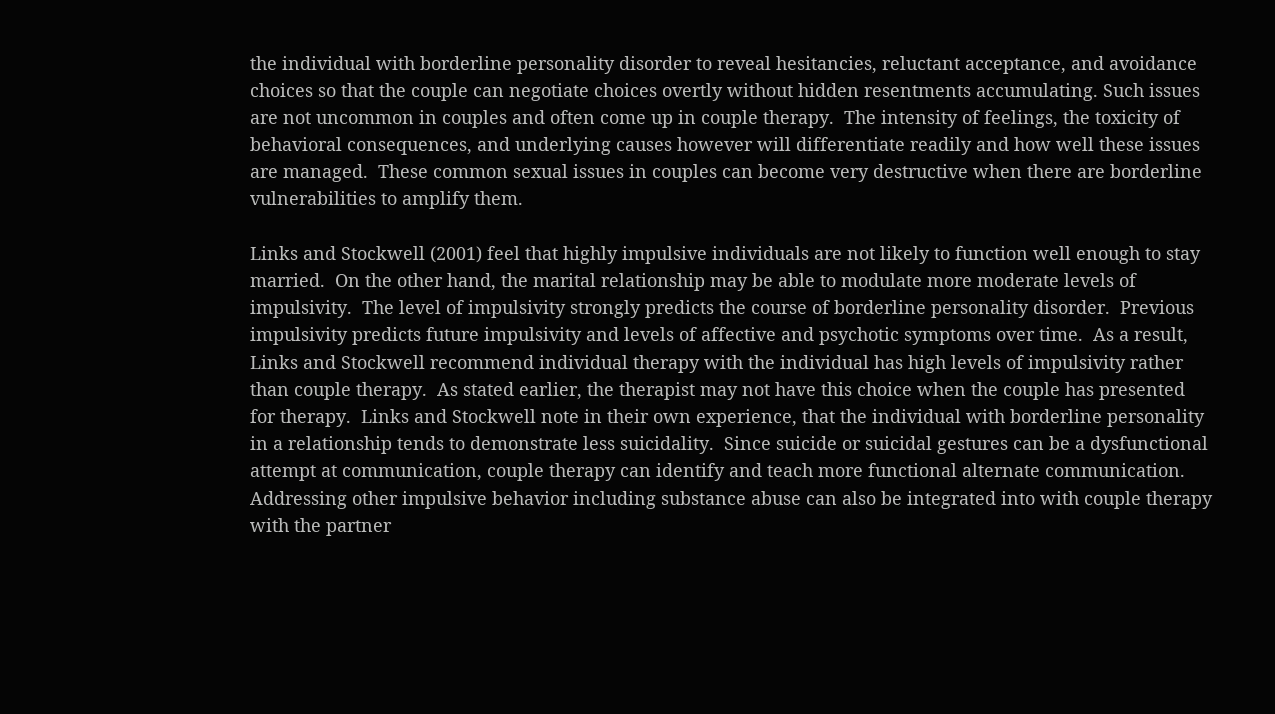the individual with borderline personality disorder to reveal hesitancies, reluctant acceptance, and avoidance choices so that the couple can negotiate choices overtly without hidden resentments accumulating. Such issues are not uncommon in couples and often come up in couple therapy.  The intensity of feelings, the toxicity of behavioral consequences, and underlying causes however will differentiate readily and how well these issues are managed.  These common sexual issues in couples can become very destructive when there are borderline vulnerabilities to amplify them.

Links and Stockwell (2001) feel that highly impulsive individuals are not likely to function well enough to stay married.  On the other hand, the marital relationship may be able to modulate more moderate levels of impulsivity.  The level of impulsivity strongly predicts the course of borderline personality disorder.  Previous impulsivity predicts future impulsivity and levels of affective and psychotic symptoms over time.  As a result, Links and Stockwell recommend individual therapy with the individual has high levels of impulsivity rather than couple therapy.  As stated earlier, the therapist may not have this choice when the couple has presented for therapy.  Links and Stockwell note in their own experience, that the individual with borderline personality in a relationship tends to demonstrate less suicidality.  Since suicide or suicidal gestures can be a dysfunctional attempt at communication, couple therapy can identify and teach more functional alternate communication.  Addressing other impulsive behavior including substance abuse can also be integrated into with couple therapy with the partner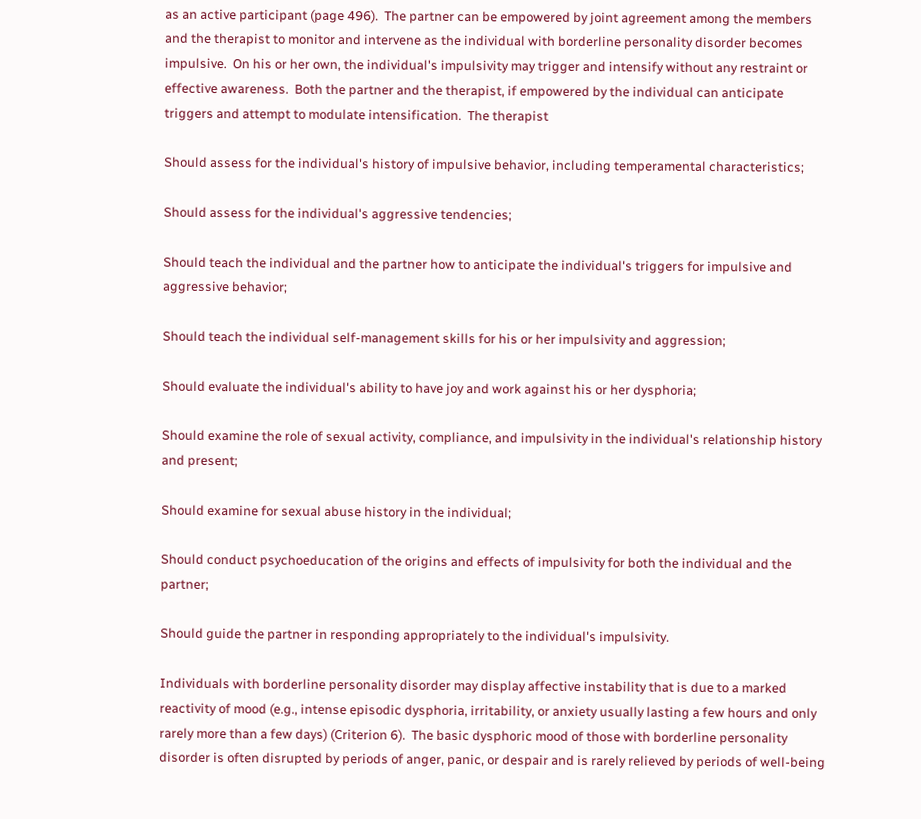as an active participant (page 496).  The partner can be empowered by joint agreement among the members and the therapist to monitor and intervene as the individual with borderline personality disorder becomes impulsive.  On his or her own, the individual's impulsivity may trigger and intensify without any restraint or effective awareness.  Both the partner and the therapist, if empowered by the individual can anticipate triggers and attempt to modulate intensification.  The therapist

Should assess for the individual's history of impulsive behavior, including temperamental characteristics;

Should assess for the individual's aggressive tendencies;

Should teach the individual and the partner how to anticipate the individual's triggers for impulsive and aggressive behavior;

Should teach the individual self-management skills for his or her impulsivity and aggression;

Should evaluate the individual's ability to have joy and work against his or her dysphoria;

Should examine the role of sexual activity, compliance, and impulsivity in the individual's relationship history and present;

Should examine for sexual abuse history in the individual;

Should conduct psychoeducation of the origins and effects of impulsivity for both the individual and the partner;

Should guide the partner in responding appropriately to the individual's impulsivity.

Individuals with borderline personality disorder may display affective instability that is due to a marked reactivity of mood (e.g., intense episodic dysphoria, irritability, or anxiety usually lasting a few hours and only rarely more than a few days) (Criterion 6).  The basic dysphoric mood of those with borderline personality disorder is often disrupted by periods of anger, panic, or despair and is rarely relieved by periods of well-being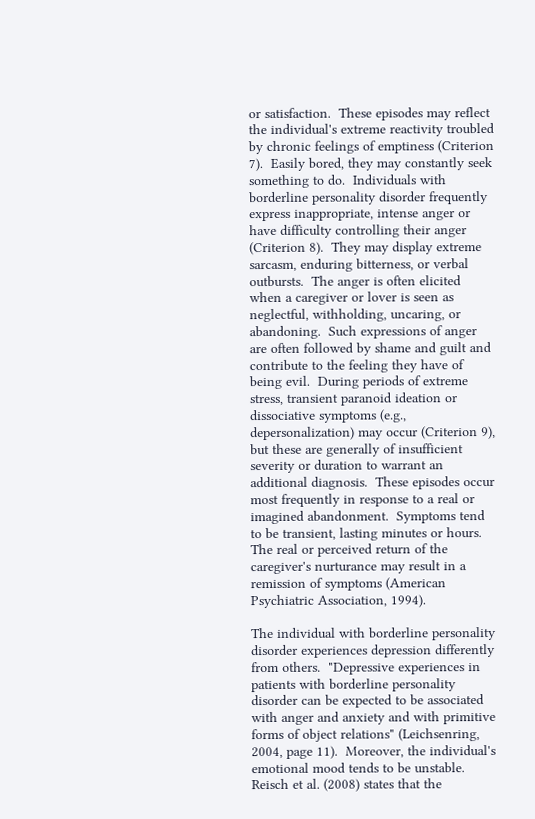or satisfaction.  These episodes may reflect the individual's extreme reactivity troubled by chronic feelings of emptiness (Criterion 7).  Easily bored, they may constantly seek something to do.  Individuals with borderline personality disorder frequently express inappropriate, intense anger or have difficulty controlling their anger (Criterion 8).  They may display extreme sarcasm, enduring bitterness, or verbal outbursts.  The anger is often elicited when a caregiver or lover is seen as neglectful, withholding, uncaring, or abandoning.  Such expressions of anger are often followed by shame and guilt and contribute to the feeling they have of being evil.  During periods of extreme stress, transient paranoid ideation or dissociative symptoms (e.g., depersonalization) may occur (Criterion 9), but these are generally of insufficient severity or duration to warrant an additional diagnosis.  These episodes occur most frequently in response to a real or imagined abandonment.  Symptoms tend to be transient, lasting minutes or hours.  The real or perceived return of the caregiver's nurturance may result in a remission of symptoms (American Psychiatric Association, 1994).

The individual with borderline personality disorder experiences depression differently from others.  "Depressive experiences in patients with borderline personality disorder can be expected to be associated with anger and anxiety and with primitive forms of object relations" (Leichsenring, 2004, page 11).  Moreover, the individual's emotional mood tends to be unstable.  Reisch et al. (2008) states that the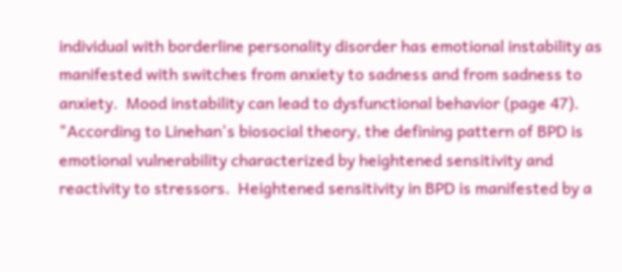individual with borderline personality disorder has emotional instability as manifested with switches from anxiety to sadness and from sadness to anxiety.  Mood instability can lead to dysfunctional behavior (page 47).  "According to Linehan's biosocial theory, the defining pattern of BPD is emotional vulnerability characterized by heightened sensitivity and reactivity to stressors.  Heightened sensitivity in BPD is manifested by a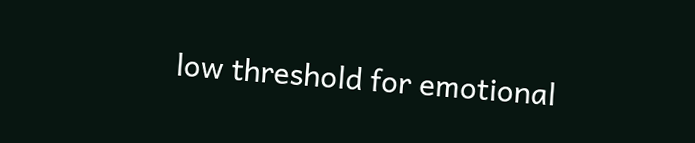low threshold for emotional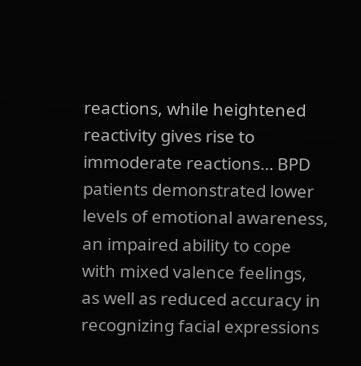reactions, while heightened reactivity gives rise to immoderate reactions… BPD patients demonstrated lower levels of emotional awareness, an impaired ability to cope with mixed valence feelings, as well as reduced accuracy in recognizing facial expressions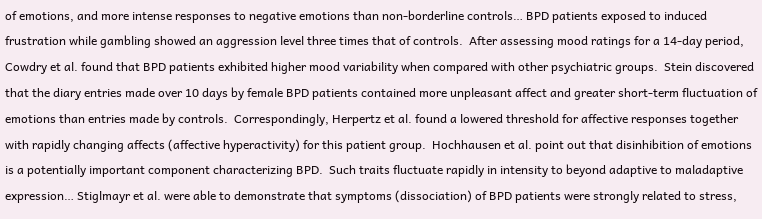of emotions, and more intense responses to negative emotions than non-borderline controls… BPD patients exposed to induced frustration while gambling showed an aggression level three times that of controls.  After assessing mood ratings for a 14-day period, Cowdry et al. found that BPD patients exhibited higher mood variability when compared with other psychiatric groups.  Stein discovered that the diary entries made over 10 days by female BPD patients contained more unpleasant affect and greater short-term fluctuation of emotions than entries made by controls.  Correspondingly, Herpertz et al. found a lowered threshold for affective responses together with rapidly changing affects (affective hyperactivity) for this patient group.  Hochhausen et al. point out that disinhibition of emotions is a potentially important component characterizing BPD.  Such traits fluctuate rapidly in intensity to beyond adaptive to maladaptive expression… Stiglmayr et al. were able to demonstrate that symptoms (dissociation) of BPD patients were strongly related to stress,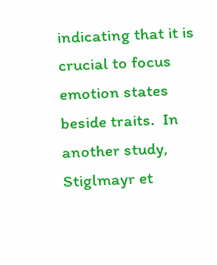indicating that it is crucial to focus emotion states beside traits.  In another study, Stiglmayr et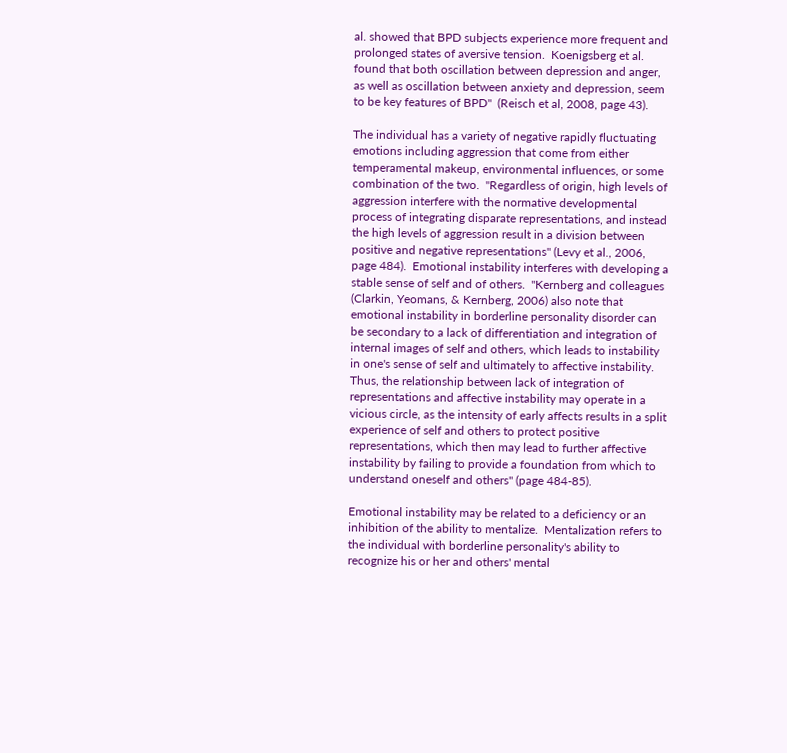al. showed that BPD subjects experience more frequent and prolonged states of aversive tension.  Koenigsberg et al. found that both oscillation between depression and anger, as well as oscillation between anxiety and depression, seem to be key features of BPD"  (Reisch et al, 2008, page 43).

The individual has a variety of negative rapidly fluctuating emotions including aggression that come from either temperamental makeup, environmental influences, or some combination of the two.  "Regardless of origin, high levels of aggression interfere with the normative developmental process of integrating disparate representations, and instead the high levels of aggression result in a division between positive and negative representations" (Levy et al., 2006, page 484).  Emotional instability interferes with developing a stable sense of self and of others.  "Kernberg and colleagues (Clarkin, Yeomans, & Kernberg, 2006) also note that emotional instability in borderline personality disorder can be secondary to a lack of differentiation and integration of internal images of self and others, which leads to instability in one's sense of self and ultimately to affective instability.  Thus, the relationship between lack of integration of representations and affective instability may operate in a vicious circle, as the intensity of early affects results in a split experience of self and others to protect positive representations, which then may lead to further affective instability by failing to provide a foundation from which to understand oneself and others" (page 484-85).

Emotional instability may be related to a deficiency or an inhibition of the ability to mentalize.  Mentalization refers to the individual with borderline personality's ability to recognize his or her and others' mental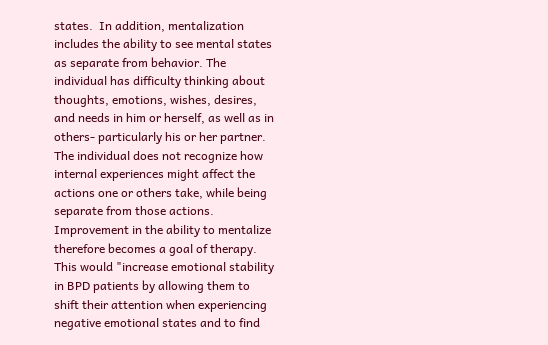states.  In addition, mentalization includes the ability to see mental states as separate from behavior. The individual has difficulty thinking about thoughts, emotions, wishes, desires, and needs in him or herself, as well as in others- particularly his or her partner.  The individual does not recognize how internal experiences might affect the actions one or others take, while being separate from those actions.  Improvement in the ability to mentalize therefore becomes a goal of therapy.  This would "increase emotional stability in BPD patients by allowing them to shift their attention when experiencing negative emotional states and to find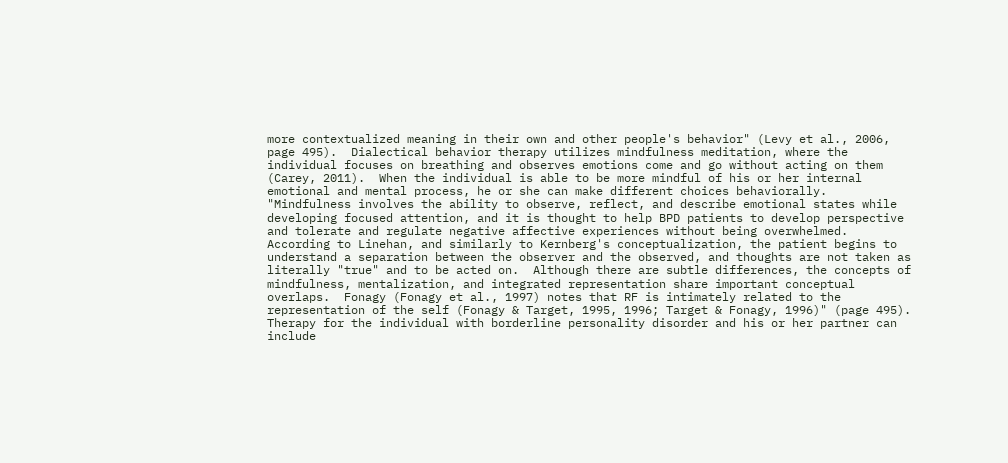more contextualized meaning in their own and other people's behavior" (Levy et al., 2006, page 495).  Dialectical behavior therapy utilizes mindfulness meditation, where the individual focuses on breathing and observes emotions come and go without acting on them (Carey, 2011).  When the individual is able to be more mindful of his or her internal emotional and mental process, he or she can make different choices behaviorally.  "Mindfulness involves the ability to observe, reflect, and describe emotional states while developing focused attention, and it is thought to help BPD patients to develop perspective and tolerate and regulate negative affective experiences without being overwhelmed.  According to Linehan, and similarly to Kernberg's conceptualization, the patient begins to understand a separation between the observer and the observed, and thoughts are not taken as literally "true" and to be acted on.  Although there are subtle differences, the concepts of mindfulness, mentalization, and integrated representation share important conceptual overlaps.  Fonagy (Fonagy et al., 1997) notes that RF is intimately related to the representation of the self (Fonagy & Target, 1995, 1996; Target & Fonagy, 1996)" (page 495).  Therapy for the individual with borderline personality disorder and his or her partner can include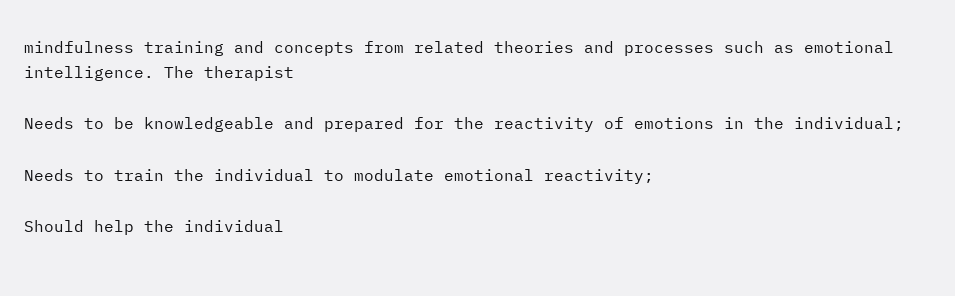mindfulness training and concepts from related theories and processes such as emotional intelligence. The therapist

Needs to be knowledgeable and prepared for the reactivity of emotions in the individual;

Needs to train the individual to modulate emotional reactivity;

Should help the individual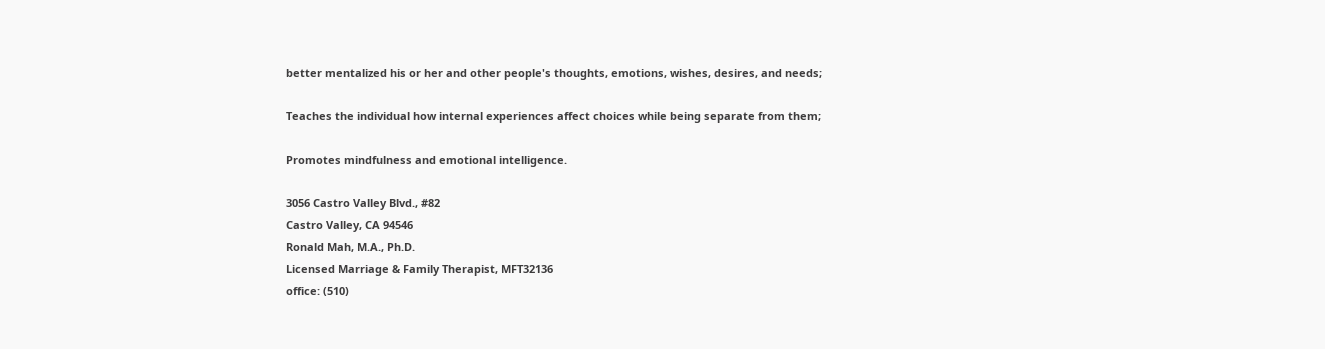better mentalized his or her and other people's thoughts, emotions, wishes, desires, and needs;

Teaches the individual how internal experiences affect choices while being separate from them;

Promotes mindfulness and emotional intelligence.

3056 Castro Valley Blvd., #82
Castro Valley, CA 94546
Ronald Mah, M.A., Ph.D.
Licensed Marriage & Family Therapist, MFT32136
office: (510)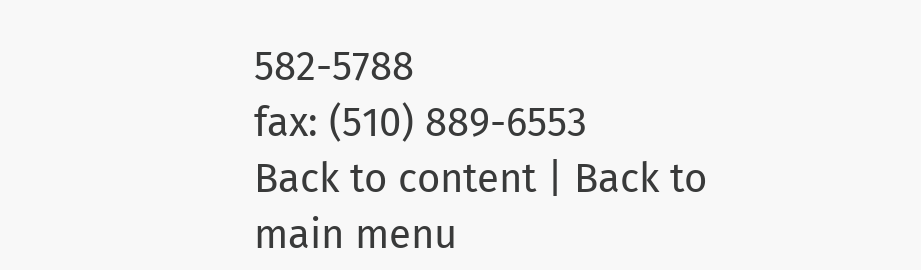582-5788
fax: (510) 889-6553
Back to content | Back to main menu